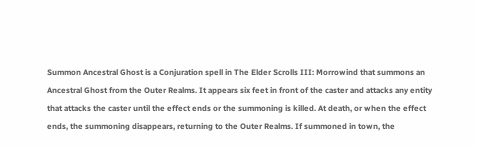Summon Ancestral Ghost is a Conjuration spell in The Elder Scrolls III: Morrowind that summons an Ancestral Ghost from the Outer Realms. It appears six feet in front of the caster and attacks any entity that attacks the caster until the effect ends or the summoning is killed. At death, or when the effect ends, the summoning disappears, returning to the Outer Realms. If summoned in town, the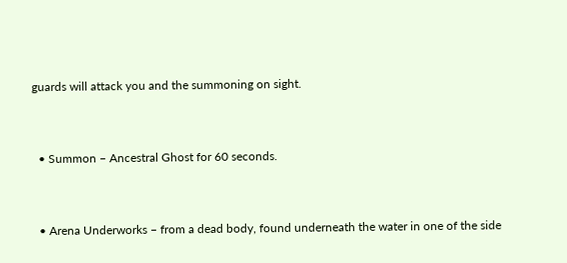guards will attack you and the summoning on sight.


  • Summon – Ancestral Ghost for 60 seconds.


  • Arena Underworks – from a dead body, found underneath the water in one of the side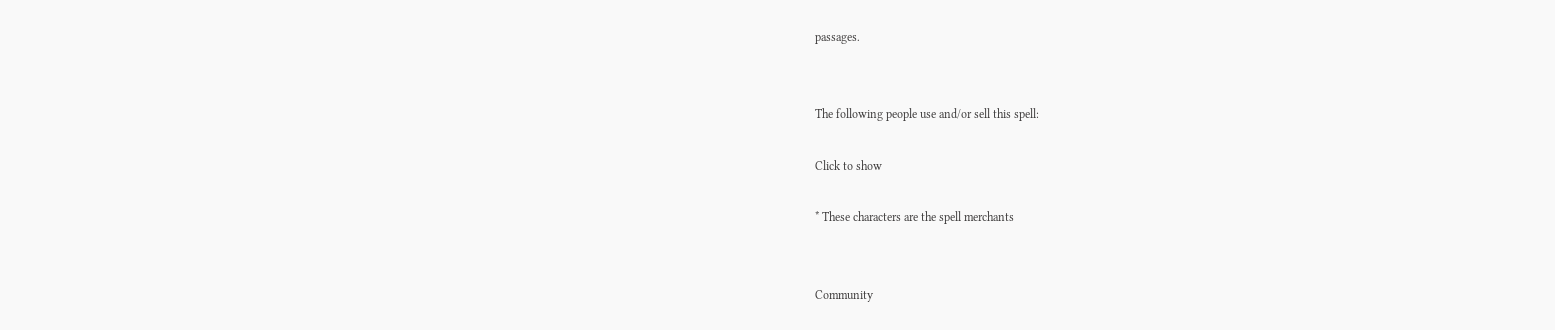passages.


The following people use and/or sell this spell:

Click to show

* These characters are the spell merchants


Community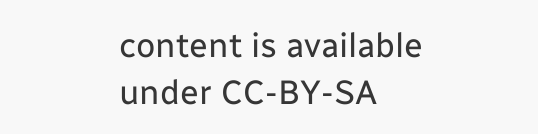content is available under CC-BY-SA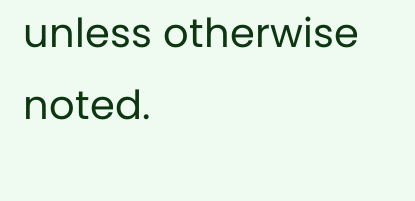unless otherwise noted.